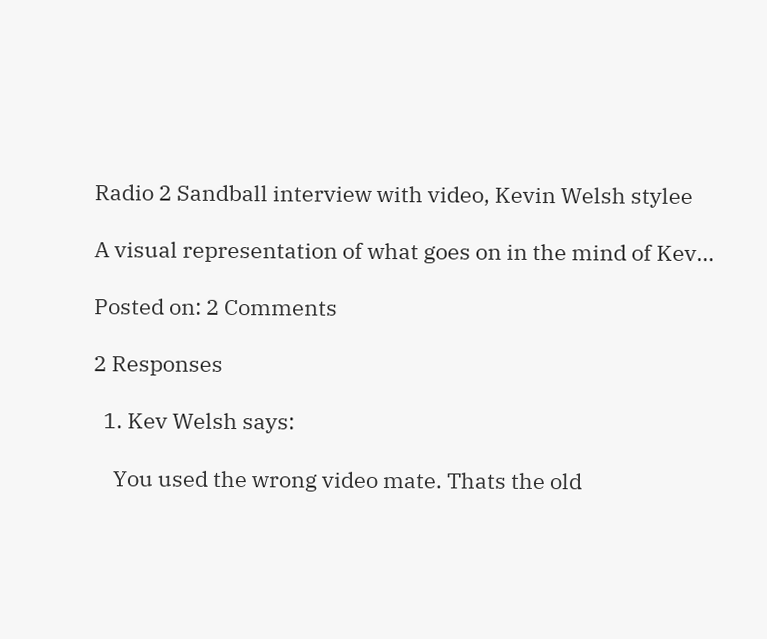Radio 2 Sandball interview with video, Kevin Welsh stylee

A visual representation of what goes on in the mind of Kev…

Posted on: 2 Comments

2 Responses

  1. Kev Welsh says:

    You used the wrong video mate. Thats the old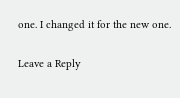one. I changed it for the new one.

Leave a Reply